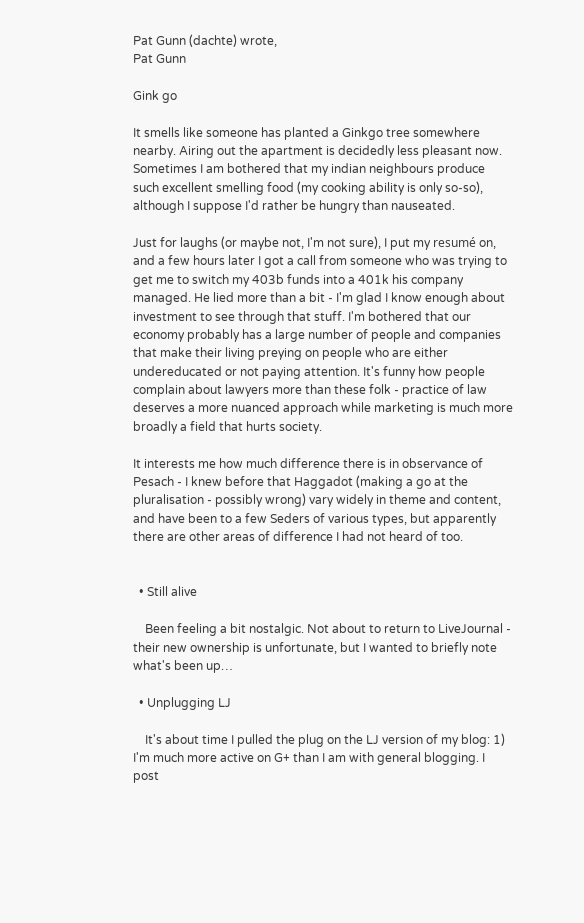Pat Gunn (dachte) wrote,
Pat Gunn

Gink go

It smells like someone has planted a Ginkgo tree somewhere nearby. Airing out the apartment is decidedly less pleasant now. Sometimes I am bothered that my indian neighbours produce such excellent smelling food (my cooking ability is only so-so), although I suppose I'd rather be hungry than nauseated.

Just for laughs (or maybe not, I'm not sure), I put my resumé on, and a few hours later I got a call from someone who was trying to get me to switch my 403b funds into a 401k his company managed. He lied more than a bit - I'm glad I know enough about investment to see through that stuff. I'm bothered that our economy probably has a large number of people and companies that make their living preying on people who are either undereducated or not paying attention. It's funny how people complain about lawyers more than these folk - practice of law deserves a more nuanced approach while marketing is much more broadly a field that hurts society.

It interests me how much difference there is in observance of Pesach - I knew before that Haggadot (making a go at the pluralisation - possibly wrong) vary widely in theme and content, and have been to a few Seders of various types, but apparently there are other areas of difference I had not heard of too.


  • Still alive

    Been feeling a bit nostalgic. Not about to return to LiveJournal - their new ownership is unfortunate, but I wanted to briefly note what's been up…

  • Unplugging LJ

    It's about time I pulled the plug on the LJ version of my blog: 1) I'm much more active on G+ than I am with general blogging. I post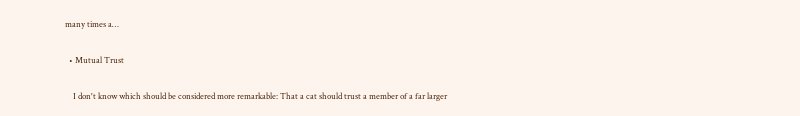many times a…

  • Mutual Trust

    I don't know which should be considered more remarkable: That a cat should trust a member of a far larger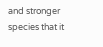and stronger species that it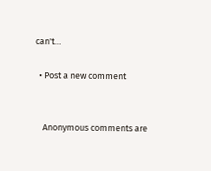can't…

  • Post a new comment


    Anonymous comments are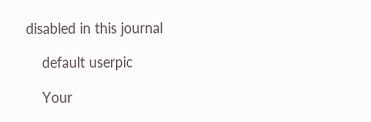disabled in this journal

    default userpic

    Your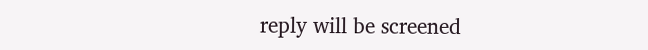reply will be screened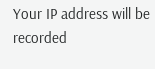Your IP address will be recorded